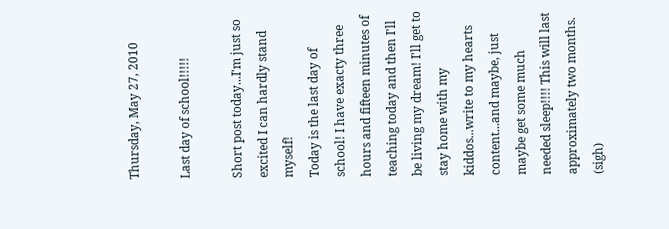Thursday, May 27, 2010

Last day of school!!!!!

Short post today...I'm just so excited I can hardly stand myself!
Today is the last day of school! I have exacty three hours and fifteen minutes of teaching today and then I'll be living my dream! I'll get to stay home with my kiddos...write to my hearts content...and maybe, just maybe get some much needed sleep!!!! This will last approximately two months. (sigh)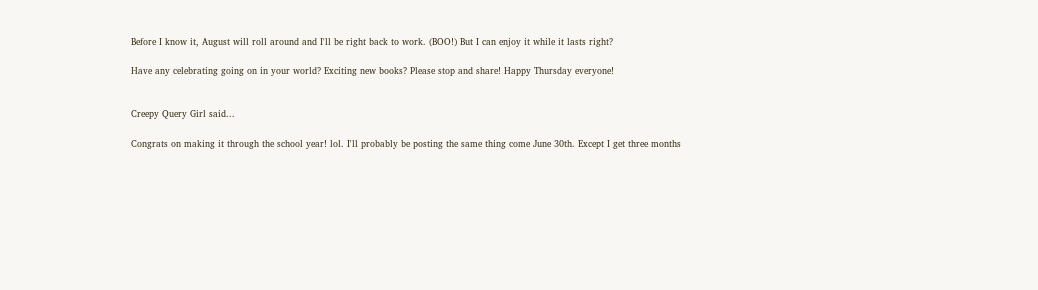Before I know it, August will roll around and I'll be right back to work. (BOO!) But I can enjoy it while it lasts right?

Have any celebrating going on in your world? Exciting new books? Please stop and share! Happy Thursday everyone!


Creepy Query Girl said...

Congrats on making it through the school year! lol. I'll probably be posting the same thing come June 30th. Except I get three months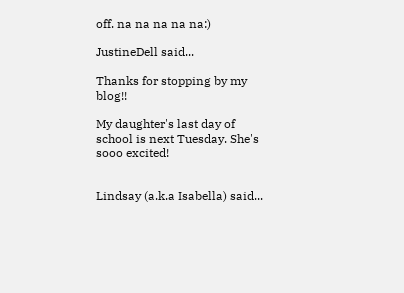off. na na na na na:)

JustineDell said...

Thanks for stopping by my blog!!

My daughter's last day of school is next Tuesday. She's sooo excited!


Lindsay (a.k.a Isabella) said...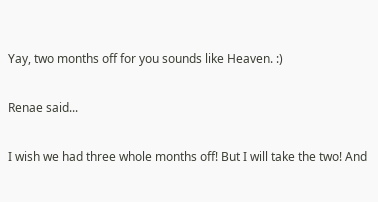Yay, two months off for you sounds like Heaven. :)

Renae said...

I wish we had three whole months off! But I will take the two! And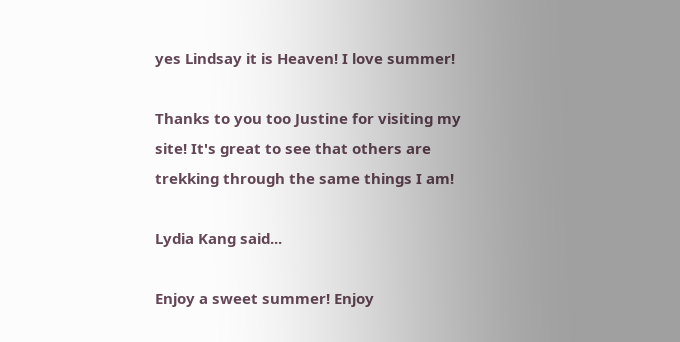yes Lindsay it is Heaven! I love summer!

Thanks to you too Justine for visiting my site! It's great to see that others are trekking through the same things I am!

Lydia Kang said...

Enjoy a sweet summer! Enjoy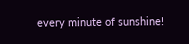every minute of sunshine!